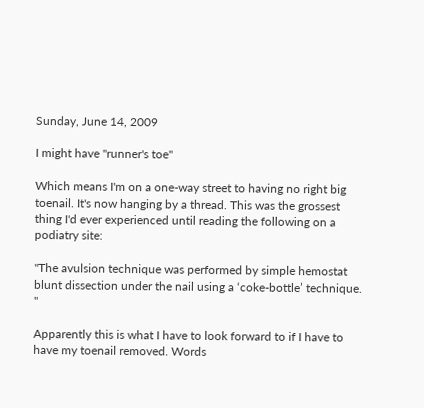Sunday, June 14, 2009

I might have "runner's toe"

Which means I'm on a one-way street to having no right big toenail. It's now hanging by a thread. This was the grossest thing I'd ever experienced until reading the following on a podiatry site:

"The avulsion technique was performed by simple hemostat blunt dissection under the nail using a ‘coke-bottle’ technique. "

Apparently this is what I have to look forward to if I have to have my toenail removed. Words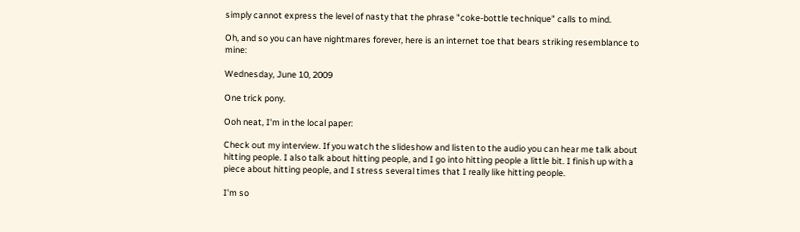simply cannot express the level of nasty that the phrase "coke-bottle technique" calls to mind.

Oh, and so you can have nightmares forever, here is an internet toe that bears striking resemblance to mine:

Wednesday, June 10, 2009

One trick pony.

Ooh neat, I'm in the local paper:

Check out my interview. If you watch the slideshow and listen to the audio you can hear me talk about hitting people. I also talk about hitting people, and I go into hitting people a little bit. I finish up with a piece about hitting people, and I stress several times that I really like hitting people.

I'm so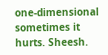one-dimensional sometimes it hurts. Sheesh.